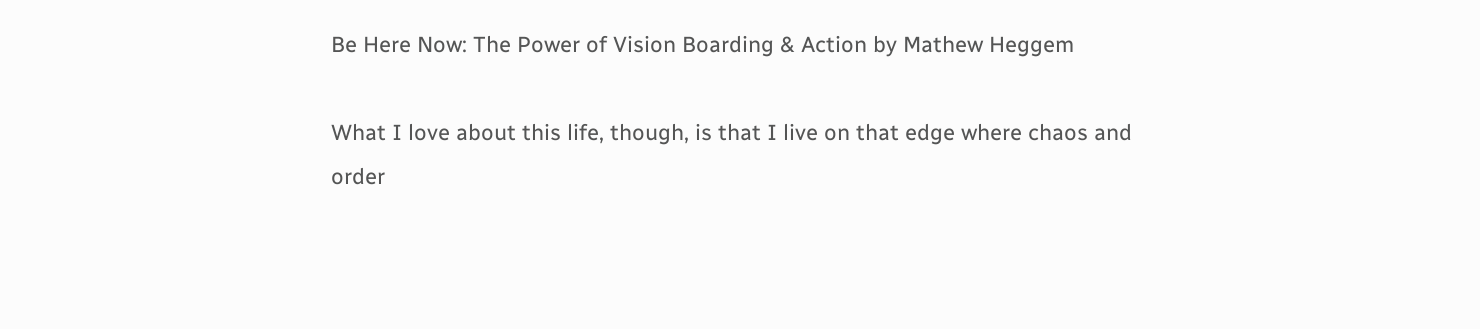Be Here Now: The Power of Vision Boarding & Action by Mathew Heggem

What I love about this life, though, is that I live on that edge where chaos and order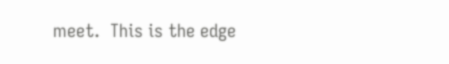meet.  This is the edge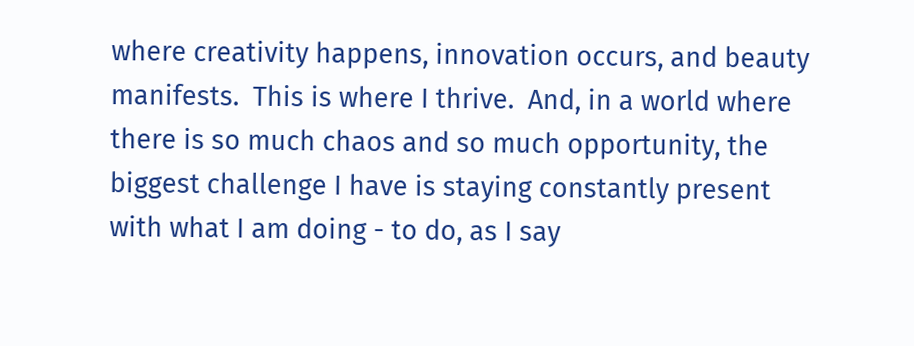where creativity happens, innovation occurs, and beauty manifests.  This is where I thrive.  And, in a world where there is so much chaos and so much opportunity, the biggest challenge I have is staying constantly present with what I am doing - to do, as I say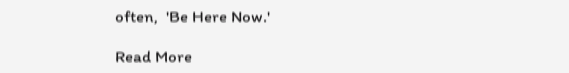often,  'Be Here Now.'

Read More